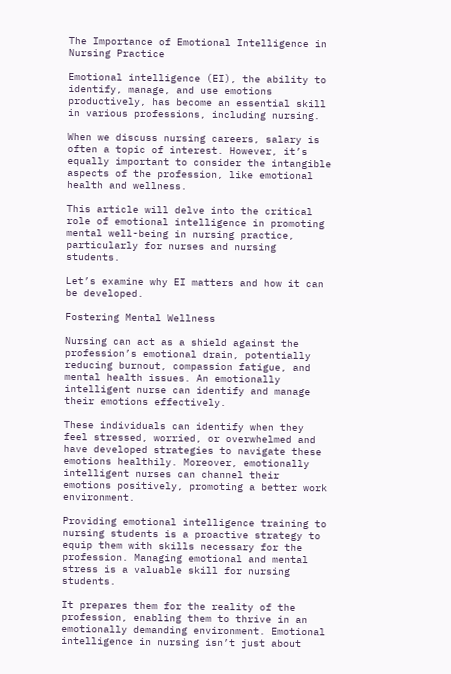The Importance of Emotional Intelligence in Nursing Practice

Emotional intelligence (EI), the ability to identify, manage, and use emotions productively, has become an essential skill in various professions, including nursing.

When we discuss nursing careers, salary is often a topic of interest. However, it’s equally important to consider the intangible aspects of the profession, like emotional health and wellness.

This article will delve into the critical role of emotional intelligence in promoting mental well-being in nursing practice, particularly for nurses and nursing students.

Let’s examine why EI matters and how it can be developed.

Fostering Mental Wellness

Nursing can act as a shield against the profession’s emotional drain, potentially reducing burnout, compassion fatigue, and mental health issues. An emotionally intelligent nurse can identify and manage their emotions effectively.

These individuals can identify when they feel stressed, worried, or overwhelmed and have developed strategies to navigate these emotions healthily. Moreover, emotionally intelligent nurses can channel their emotions positively, promoting a better work environment.

Providing emotional intelligence training to nursing students is a proactive strategy to equip them with skills necessary for the profession. Managing emotional and mental stress is a valuable skill for nursing students.

It prepares them for the reality of the profession, enabling them to thrive in an emotionally demanding environment. Emotional intelligence in nursing isn’t just about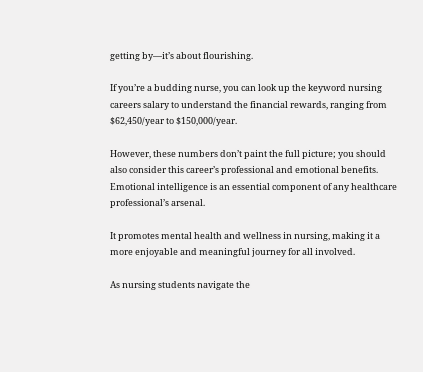getting by—it’s about flourishing.

If you’re a budding nurse, you can look up the keyword nursing careers salary to understand the financial rewards, ranging from $62,450/year to $150,000/year.

However, these numbers don’t paint the full picture; you should also consider this career’s professional and emotional benefits. Emotional intelligence is an essential component of any healthcare professional’s arsenal.

It promotes mental health and wellness in nursing, making it a more enjoyable and meaningful journey for all involved.

As nursing students navigate the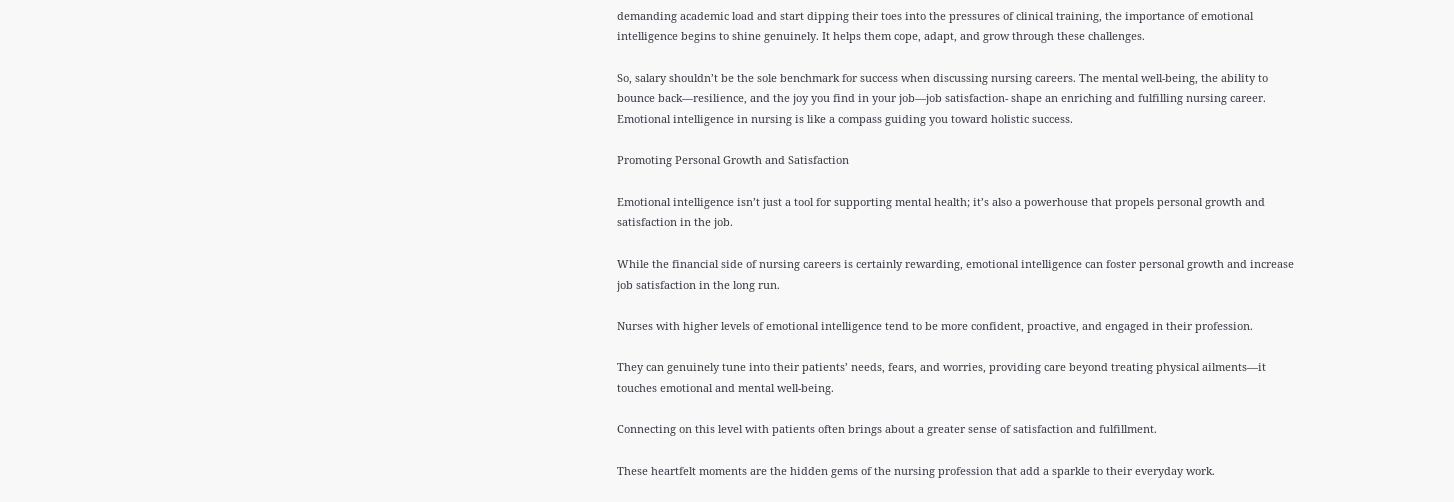demanding academic load and start dipping their toes into the pressures of clinical training, the importance of emotional intelligence begins to shine genuinely. It helps them cope, adapt, and grow through these challenges.

So, salary shouldn’t be the sole benchmark for success when discussing nursing careers. The mental well-being, the ability to bounce back—resilience, and the joy you find in your job—job satisfaction- shape an enriching and fulfilling nursing career. Emotional intelligence in nursing is like a compass guiding you toward holistic success.

Promoting Personal Growth and Satisfaction

Emotional intelligence isn’t just a tool for supporting mental health; it’s also a powerhouse that propels personal growth and satisfaction in the job.

While the financial side of nursing careers is certainly rewarding, emotional intelligence can foster personal growth and increase job satisfaction in the long run.

Nurses with higher levels of emotional intelligence tend to be more confident, proactive, and engaged in their profession.

They can genuinely tune into their patients’ needs, fears, and worries, providing care beyond treating physical ailments—it touches emotional and mental well-being.

Connecting on this level with patients often brings about a greater sense of satisfaction and fulfillment.

These heartfelt moments are the hidden gems of the nursing profession that add a sparkle to their everyday work.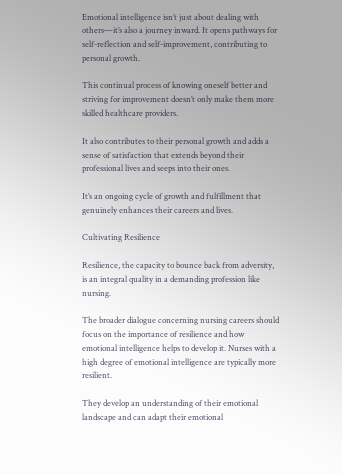Emotional intelligence isn’t just about dealing with others—it’s also a journey inward. It opens pathways for self-reflection and self-improvement, contributing to personal growth.

This continual process of knowing oneself better and striving for improvement doesn’t only make them more skilled healthcare providers.

It also contributes to their personal growth and adds a sense of satisfaction that extends beyond their professional lives and seeps into their ones.

It’s an ongoing cycle of growth and fulfillment that genuinely enhances their careers and lives.

Cultivating Resilience

Resilience, the capacity to bounce back from adversity, is an integral quality in a demanding profession like nursing.

The broader dialogue concerning nursing careers should focus on the importance of resilience and how emotional intelligence helps to develop it. Nurses with a high degree of emotional intelligence are typically more resilient.

They develop an understanding of their emotional landscape and can adapt their emotional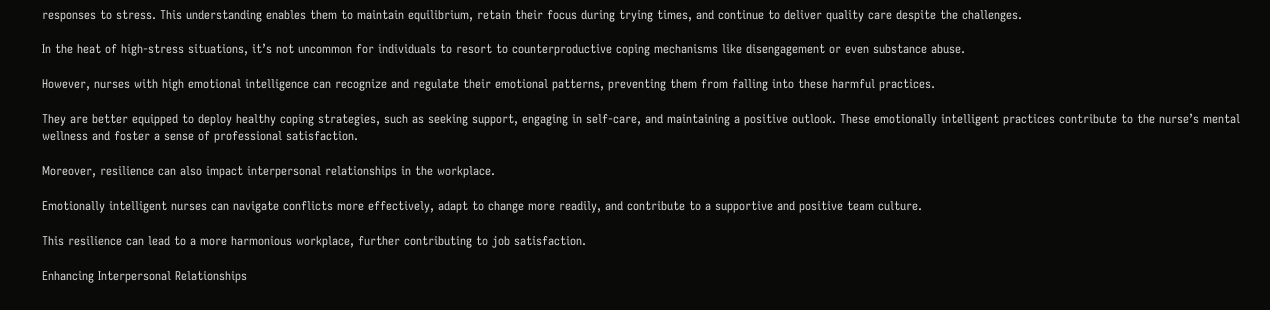responses to stress. This understanding enables them to maintain equilibrium, retain their focus during trying times, and continue to deliver quality care despite the challenges.

In the heat of high-stress situations, it’s not uncommon for individuals to resort to counterproductive coping mechanisms like disengagement or even substance abuse.

However, nurses with high emotional intelligence can recognize and regulate their emotional patterns, preventing them from falling into these harmful practices.

They are better equipped to deploy healthy coping strategies, such as seeking support, engaging in self-care, and maintaining a positive outlook. These emotionally intelligent practices contribute to the nurse’s mental wellness and foster a sense of professional satisfaction.

Moreover, resilience can also impact interpersonal relationships in the workplace.

Emotionally intelligent nurses can navigate conflicts more effectively, adapt to change more readily, and contribute to a supportive and positive team culture.

This resilience can lead to a more harmonious workplace, further contributing to job satisfaction.

Enhancing Interpersonal Relationships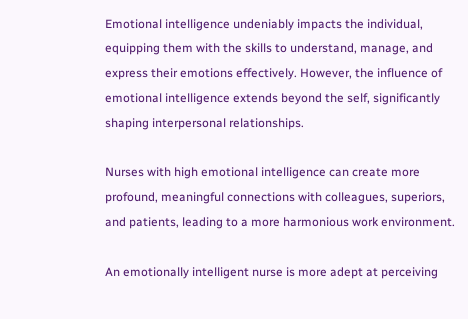Emotional intelligence undeniably impacts the individual, equipping them with the skills to understand, manage, and express their emotions effectively. However, the influence of emotional intelligence extends beyond the self, significantly shaping interpersonal relationships.

Nurses with high emotional intelligence can create more profound, meaningful connections with colleagues, superiors, and patients, leading to a more harmonious work environment.

An emotionally intelligent nurse is more adept at perceiving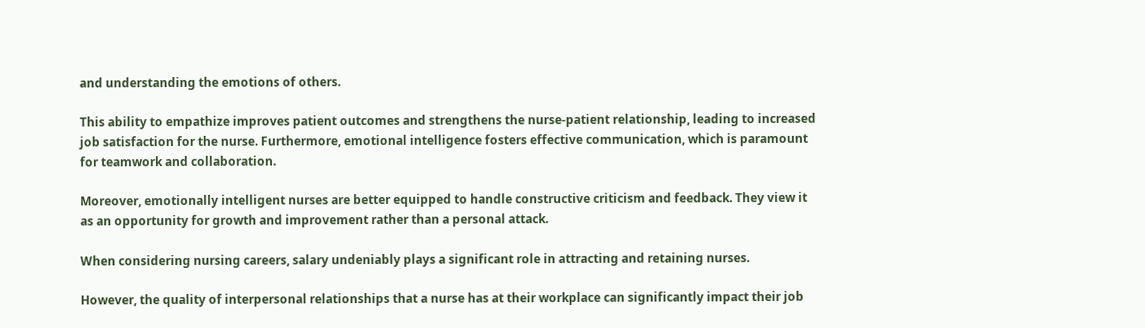and understanding the emotions of others.

This ability to empathize improves patient outcomes and strengthens the nurse-patient relationship, leading to increased job satisfaction for the nurse. Furthermore, emotional intelligence fosters effective communication, which is paramount for teamwork and collaboration.

Moreover, emotionally intelligent nurses are better equipped to handle constructive criticism and feedback. They view it as an opportunity for growth and improvement rather than a personal attack.

When considering nursing careers, salary undeniably plays a significant role in attracting and retaining nurses.

However, the quality of interpersonal relationships that a nurse has at their workplace can significantly impact their job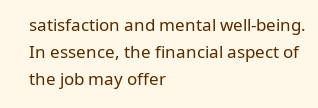satisfaction and mental well-being. In essence, the financial aspect of the job may offer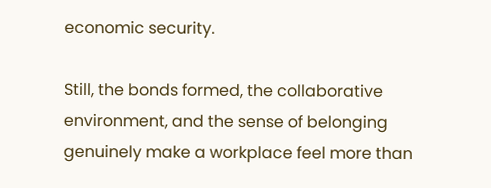economic security.

Still, the bonds formed, the collaborative environment, and the sense of belonging genuinely make a workplace feel more than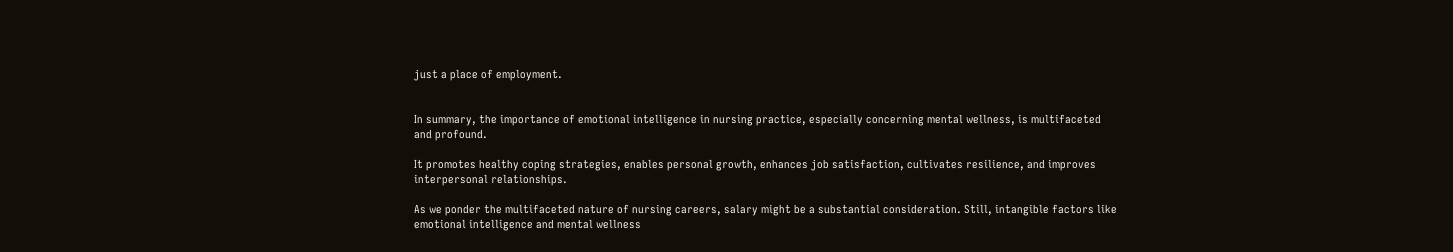just a place of employment.


In summary, the importance of emotional intelligence in nursing practice, especially concerning mental wellness, is multifaceted and profound.

It promotes healthy coping strategies, enables personal growth, enhances job satisfaction, cultivates resilience, and improves interpersonal relationships.

As we ponder the multifaceted nature of nursing careers, salary might be a substantial consideration. Still, intangible factors like emotional intelligence and mental wellness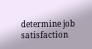determine job satisfaction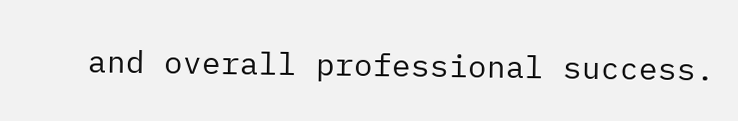and overall professional success.